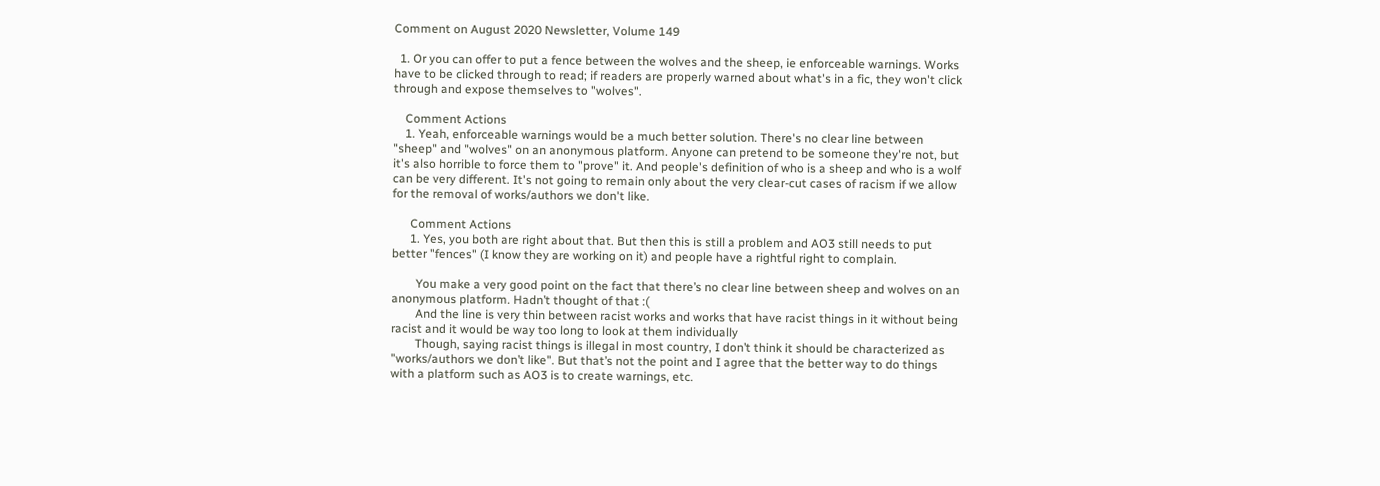Comment on August 2020 Newsletter, Volume 149

  1. Or you can offer to put a fence between the wolves and the sheep, ie enforceable warnings. Works have to be clicked through to read; if readers are properly warned about what's in a fic, they won't click through and expose themselves to "wolves".

    Comment Actions
    1. Yeah, enforceable warnings would be a much better solution. There's no clear line between "sheep" and "wolves" on an anonymous platform. Anyone can pretend to be someone they're not, but it's also horrible to force them to "prove" it. And people's definition of who is a sheep and who is a wolf can be very different. It's not going to remain only about the very clear-cut cases of racism if we allow for the removal of works/authors we don't like.

      Comment Actions
      1. Yes, you both are right about that. But then this is still a problem and AO3 still needs to put better "fences" (I know they are working on it) and people have a rightful right to complain.

        You make a very good point on the fact that there’s no clear line between sheep and wolves on an anonymous platform. Hadn’t thought of that :(
        And the line is very thin between racist works and works that have racist things in it without being racist and it would be way too long to look at them individually
        Though, saying racist things is illegal in most country, I don’t think it should be characterized as "works/authors we don’t like". But that’s not the point and I agree that the better way to do things with a platform such as AO3 is to create warnings, etc.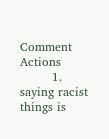Comment Actions
        1. saying racist things is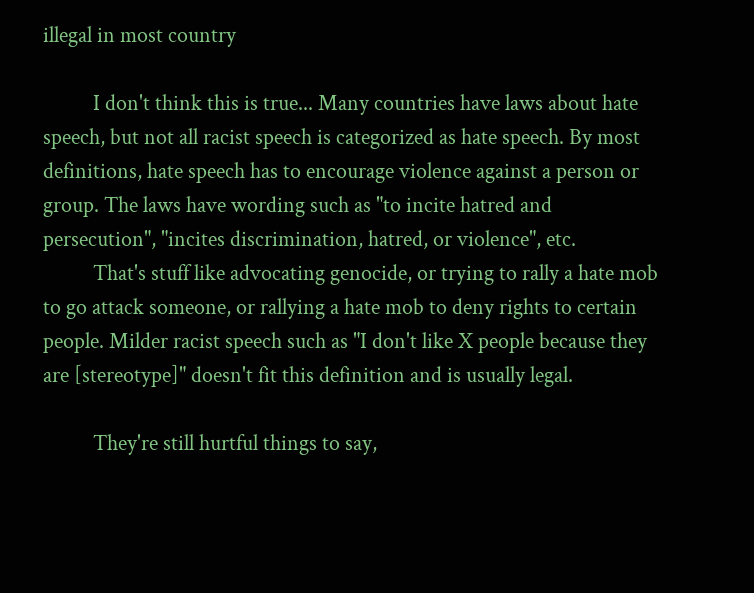illegal in most country

          I don't think this is true... Many countries have laws about hate speech, but not all racist speech is categorized as hate speech. By most definitions, hate speech has to encourage violence against a person or group. The laws have wording such as "to incite hatred and persecution", "incites discrimination, hatred, or violence", etc.
          That's stuff like advocating genocide, or trying to rally a hate mob to go attack someone, or rallying a hate mob to deny rights to certain people. Milder racist speech such as "I don't like X people because they are [stereotype]" doesn't fit this definition and is usually legal.

          They're still hurtful things to say,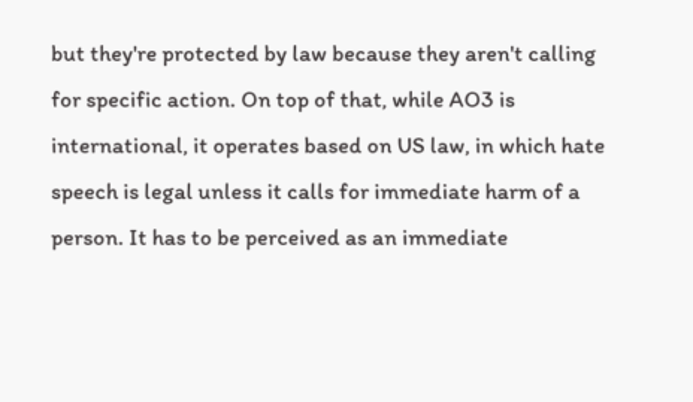but they're protected by law because they aren't calling for specific action. On top of that, while AO3 is international, it operates based on US law, in which hate speech is legal unless it calls for immediate harm of a person. It has to be perceived as an immediate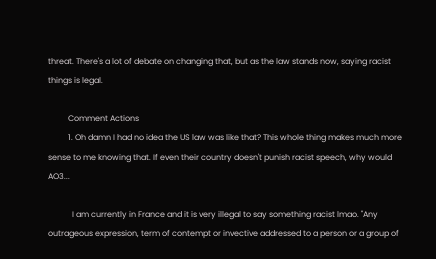threat. There's a lot of debate on changing that, but as the law stands now, saying racist things is legal.

          Comment Actions
          1. Oh damn I had no idea the US law was like that? This whole thing makes much more sense to me knowing that. If even their country doesn't punish racist speech, why would AO3...

            I am currently in France and it is very illegal to say something racist lmao. "Any outrageous expression, term of contempt or invective addressed to a person or a group of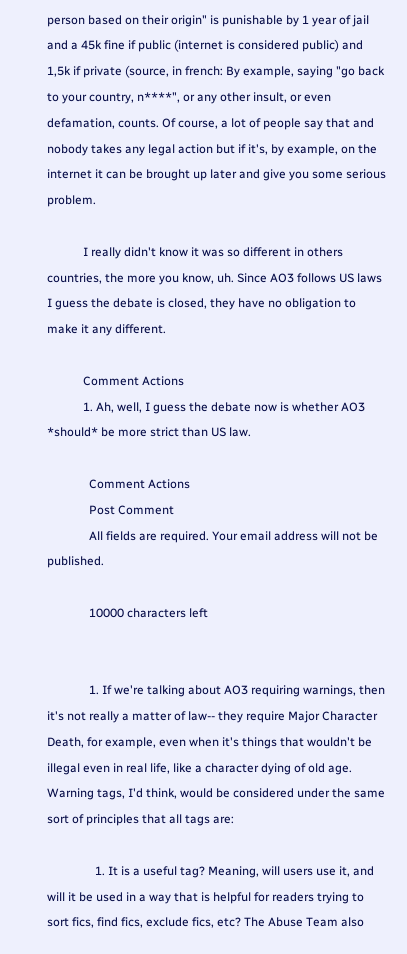person based on their origin" is punishable by 1 year of jail and a 45k fine if public (internet is considered public) and 1,5k if private (source, in french: By example, saying "go back to your country, n****", or any other insult, or even defamation, counts. Of course, a lot of people say that and nobody takes any legal action but if it's, by example, on the internet it can be brought up later and give you some serious problem.

            I really didn't know it was so different in others countries, the more you know, uh. Since AO3 follows US laws I guess the debate is closed, they have no obligation to make it any different.

            Comment Actions
            1. Ah, well, I guess the debate now is whether AO3 *should* be more strict than US law.

              Comment Actions
              Post Comment
              All fields are required. Your email address will not be published.

              10000 characters left


              1. If we're talking about AO3 requiring warnings, then it's not really a matter of law-- they require Major Character Death, for example, even when it's things that wouldn't be illegal even in real life, like a character dying of old age. Warning tags, I'd think, would be considered under the same sort of principles that all tags are:

                1. It is a useful tag? Meaning, will users use it, and will it be used in a way that is helpful for readers trying to sort fics, find fics, exclude fics, etc? The Abuse Team also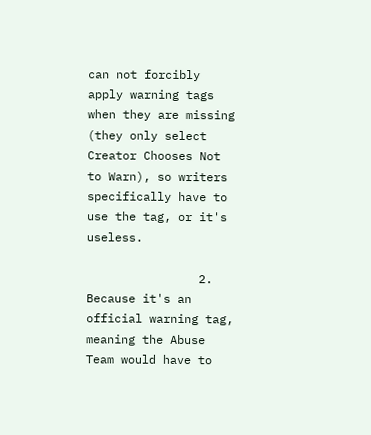can not forcibly apply warning tags when they are missing (they only select Creator Chooses Not to Warn), so writers specifically have to use the tag, or it's useless.

                2. Because it's an official warning tag, meaning the Abuse Team would have to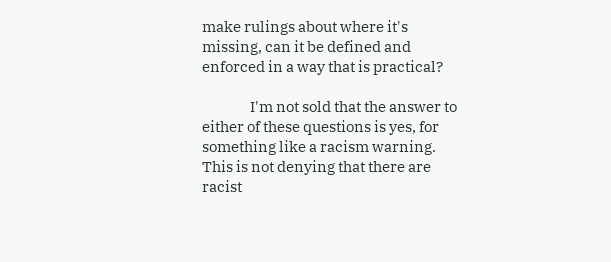make rulings about where it's missing, can it be defined and enforced in a way that is practical?

                I'm not sold that the answer to either of these questions is yes, for something like a racism warning. This is not denying that there are racist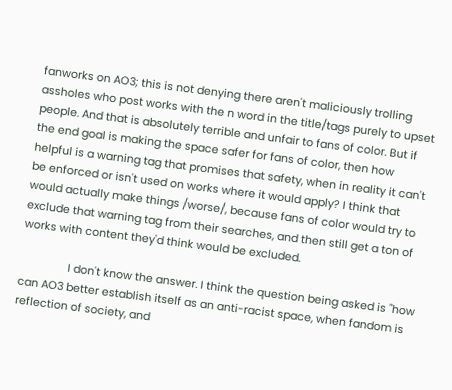fanworks on AO3; this is not denying there aren't maliciously trolling assholes who post works with the n word in the title/tags purely to upset people. And that is absolutely terrible and unfair to fans of color. But if the end goal is making the space safer for fans of color, then how helpful is a warning tag that promises that safety, when in reality it can't be enforced or isn't used on works where it would apply? I think that would actually make things /worse/, because fans of color would try to exclude that warning tag from their searches, and then still get a ton of works with content they'd think would be excluded.

                I don't know the answer. I think the question being asked is "how can AO3 better establish itself as an anti-racist space, when fandom is reflection of society, and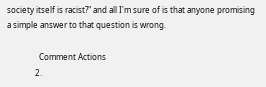society itself is racist?" and all I'm sure of is that anyone promising a simple answer to that question is wrong.

                Comment Actions
              2.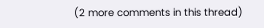(2 more comments in this thread)